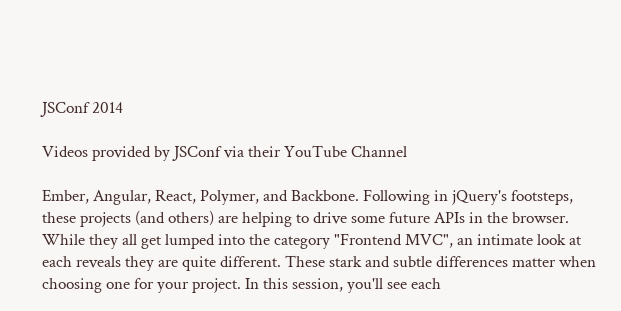JSConf 2014

Videos provided by JSConf via their YouTube Channel

Ember, Angular, React, Polymer, and Backbone. Following in jQuery's footsteps, these projects (and others) are helping to drive some future APIs in the browser. While they all get lumped into the category "Frontend MVC", an intimate look at each reveals they are quite different. These stark and subtle differences matter when choosing one for your project. In this session, you'll see each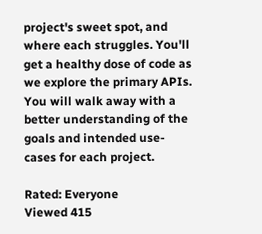project's sweet spot, and where each struggles. You'll get a healthy dose of code as we explore the primary APIs. You will walk away with a better understanding of the goals and intended use-cases for each project.

Rated: Everyone
Viewed 415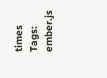times
Tags: ember.js